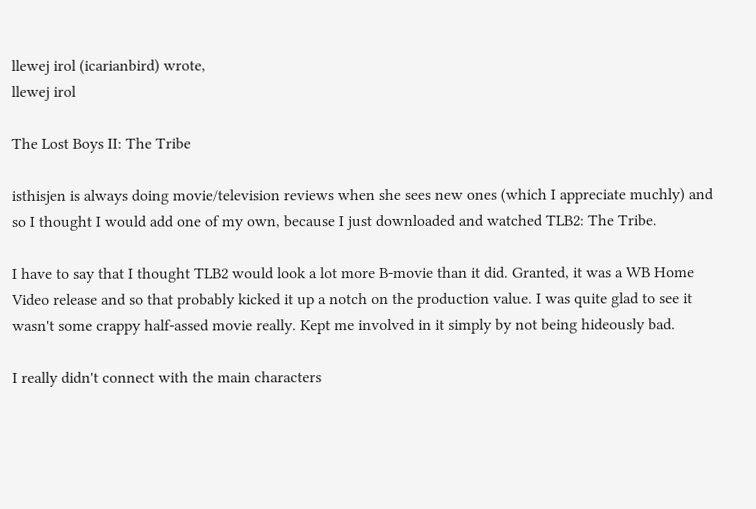llewej irol (icarianbird) wrote,
llewej irol

The Lost Boys II: The Tribe

isthisjen is always doing movie/television reviews when she sees new ones (which I appreciate muchly) and so I thought I would add one of my own, because I just downloaded and watched TLB2: The Tribe.

I have to say that I thought TLB2 would look a lot more B-movie than it did. Granted, it was a WB Home Video release and so that probably kicked it up a notch on the production value. I was quite glad to see it wasn't some crappy half-assed movie really. Kept me involved in it simply by not being hideously bad.

I really didn't connect with the main characters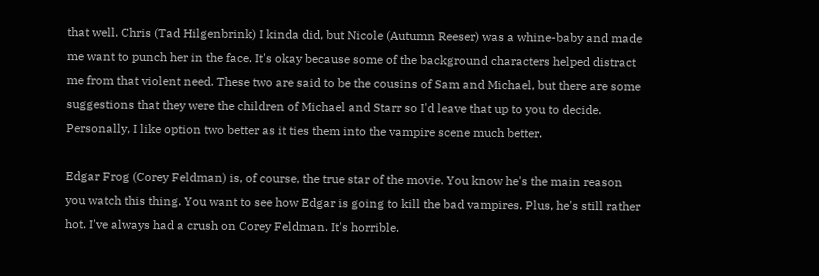that well. Chris (Tad Hilgenbrink) I kinda did, but Nicole (Autumn Reeser) was a whine-baby and made me want to punch her in the face. It's okay because some of the background characters helped distract me from that violent need. These two are said to be the cousins of Sam and Michael, but there are some suggestions that they were the children of Michael and Starr so I'd leave that up to you to decide. Personally, I like option two better as it ties them into the vampire scene much better.

Edgar Frog (Corey Feldman) is, of course, the true star of the movie. You know he's the main reason you watch this thing. You want to see how Edgar is going to kill the bad vampires. Plus, he's still rather hot. I've always had a crush on Corey Feldman. It's horrible.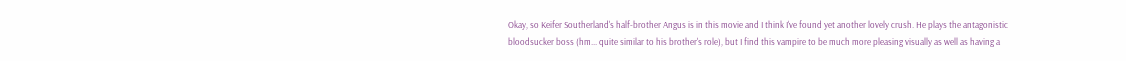Okay, so Keifer Southerland's half-brother Angus is in this movie and I think I've found yet another lovely crush. He plays the antagonistic bloodsucker boss (hm... quite similar to his brother's role), but I find this vampire to be much more pleasing visually as well as having a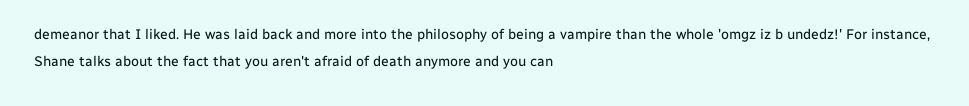demeanor that I liked. He was laid back and more into the philosophy of being a vampire than the whole 'omgz iz b undedz!' For instance, Shane talks about the fact that you aren't afraid of death anymore and you can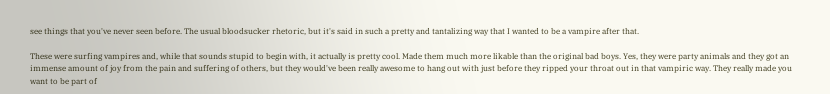see things that you've never seen before. The usual bloodsucker rhetoric, but it's said in such a pretty and tantalizing way that I wanted to be a vampire after that.

These were surfing vampires and, while that sounds stupid to begin with, it actually is pretty cool. Made them much more likable than the original bad boys. Yes, they were party animals and they got an immense amount of joy from the pain and suffering of others, but they would've been really awesome to hang out with just before they ripped your throat out in that vampiric way. They really made you want to be part of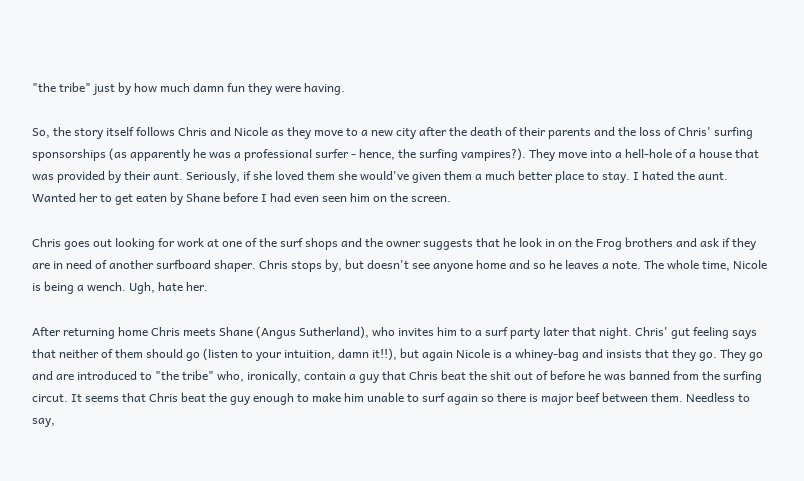"the tribe" just by how much damn fun they were having.

So, the story itself follows Chris and Nicole as they move to a new city after the death of their parents and the loss of Chris' surfing sponsorships (as apparently he was a professional surfer - hence, the surfing vampires?). They move into a hell-hole of a house that was provided by their aunt. Seriously, if she loved them she would've given them a much better place to stay. I hated the aunt. Wanted her to get eaten by Shane before I had even seen him on the screen.

Chris goes out looking for work at one of the surf shops and the owner suggests that he look in on the Frog brothers and ask if they are in need of another surfboard shaper. Chris stops by, but doesn't see anyone home and so he leaves a note. The whole time, Nicole is being a wench. Ugh, hate her.

After returning home Chris meets Shane (Angus Sutherland), who invites him to a surf party later that night. Chris' gut feeling says that neither of them should go (listen to your intuition, damn it!!), but again Nicole is a whiney-bag and insists that they go. They go and are introduced to "the tribe" who, ironically, contain a guy that Chris beat the shit out of before he was banned from the surfing circut. It seems that Chris beat the guy enough to make him unable to surf again so there is major beef between them. Needless to say,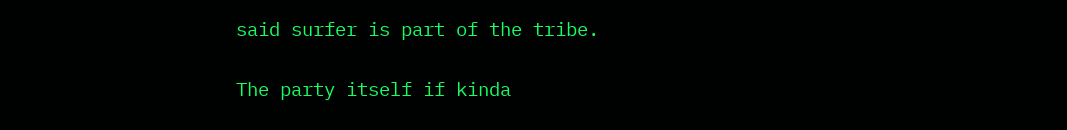said surfer is part of the tribe.

The party itself if kinda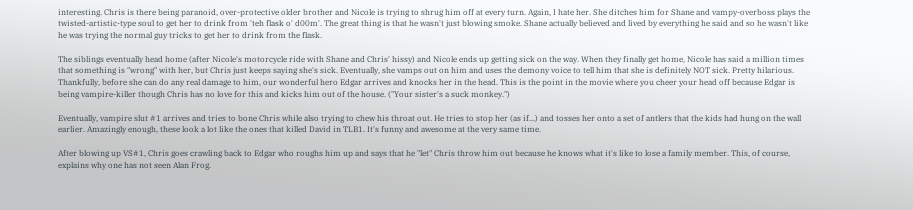interesting. Chris is there being paranoid, over-protective older brother and Nicole is trying to shrug him off at every turn. Again, I hate her. She ditches him for Shane and vampy-overboss plays the twisted-artistic-type soul to get her to drink from 'teh flask o' d00m'. The great thing is that he wasn't just blowing smoke. Shane actually believed and lived by everything he said and so he wasn't like he was trying the normal guy tricks to get her to drink from the flask.

The siblings eventually head home (after Nicole's motorcycle ride with Shane and Chris' hissy) and Nicole ends up getting sick on the way. When they finally get home, Nicole has said a million times that something is "wrong" with her, but Chris just keeps saying she's sick. Eventually, she vamps out on him and uses the demony voice to tell him that she is definitely NOT sick. Pretty hilarious. Thankfully, before she can do any real damage to him, our wonderful hero Edgar arrives and knocks her in the head. This is the point in the movie where you cheer your head off because Edgar is being vampire-killer though Chris has no love for this and kicks him out of the house. ("Your sister's a suck monkey.")

Eventually, vampire slut #1 arrives and tries to bone Chris while also trying to chew his throat out. He tries to stop her (as if...) and tosses her onto a set of antlers that the kids had hung on the wall earlier. Amazingly enough, these look a lot like the ones that killed David in TLB1. It's funny and awesome at the very same time.

After blowing up VS#1, Chris goes crawling back to Edgar who roughs him up and says that he "let" Chris throw him out because he knows what it's like to lose a family member. This, of course, explains why one has not seen Alan Frog.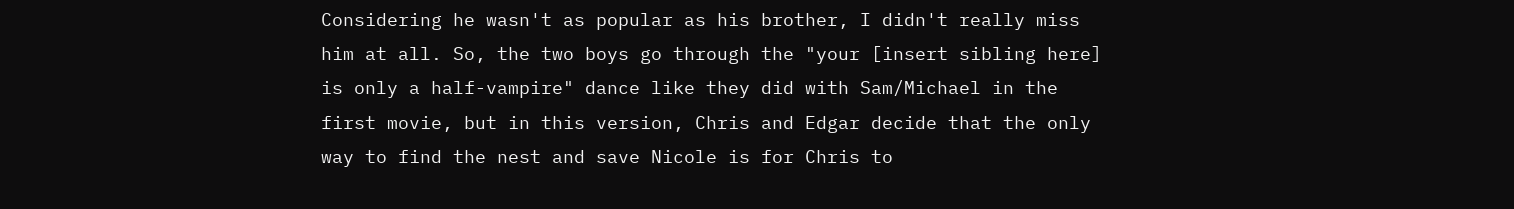Considering he wasn't as popular as his brother, I didn't really miss him at all. So, the two boys go through the "your [insert sibling here] is only a half-vampire" dance like they did with Sam/Michael in the first movie, but in this version, Chris and Edgar decide that the only way to find the nest and save Nicole is for Chris to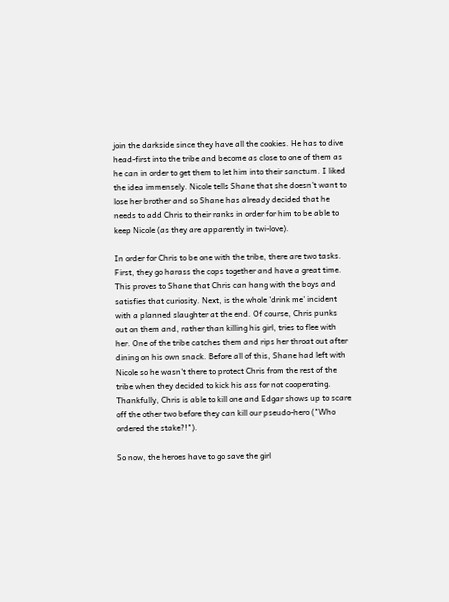join the darkside since they have all the cookies. He has to dive head-first into the tribe and become as close to one of them as he can in order to get them to let him into their sanctum. I liked the idea immensely. Nicole tells Shane that she doesn't want to lose her brother and so Shane has already decided that he needs to add Chris to their ranks in order for him to be able to keep Nicole (as they are apparently in twi-love).

In order for Chris to be one with the tribe, there are two tasks. First, they go harass the cops together and have a great time. This proves to Shane that Chris can hang with the boys and satisfies that curiosity. Next, is the whole 'drink me' incident with a planned slaughter at the end. Of course, Chris punks out on them and, rather than killing his girl, tries to flee with her. One of the tribe catches them and rips her throat out after dining on his own snack. Before all of this, Shane had left with Nicole so he wasn't there to protect Chris from the rest of the tribe when they decided to kick his ass for not cooperating. Thankfully, Chris is able to kill one and Edgar shows up to scare off the other two before they can kill our pseudo-hero ("Who ordered the stake?!").

So now, the heroes have to go save the girl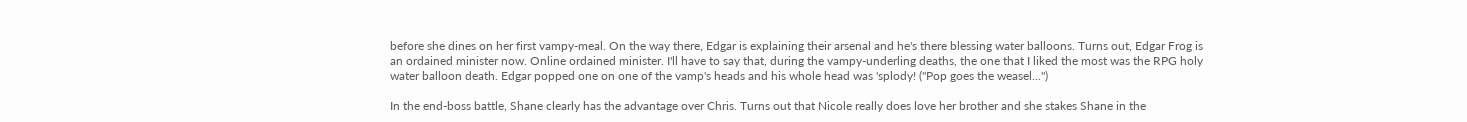before she dines on her first vampy-meal. On the way there, Edgar is explaining their arsenal and he's there blessing water balloons. Turns out, Edgar Frog is an ordained minister now. Online ordained minister. I'll have to say that, during the vampy-underling deaths, the one that I liked the most was the RPG holy water balloon death. Edgar popped one on one of the vamp's heads and his whole head was 'splody! ("Pop goes the weasel...")

In the end-boss battle, Shane clearly has the advantage over Chris. Turns out that Nicole really does love her brother and she stakes Shane in the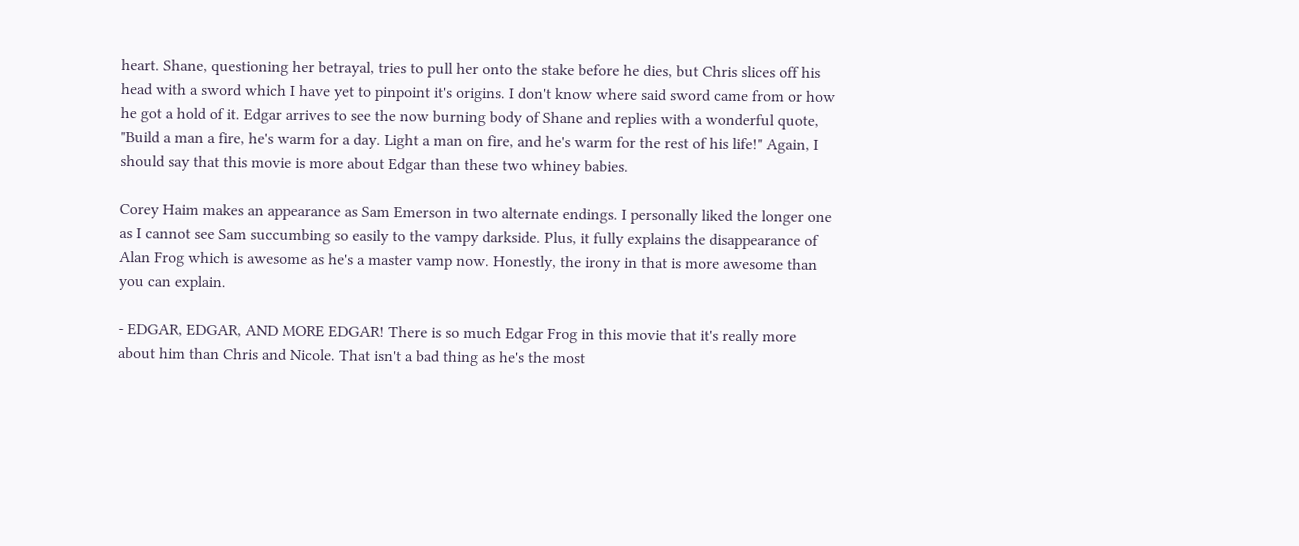heart. Shane, questioning her betrayal, tries to pull her onto the stake before he dies, but Chris slices off his head with a sword which I have yet to pinpoint it's origins. I don't know where said sword came from or how he got a hold of it. Edgar arrives to see the now burning body of Shane and replies with a wonderful quote, "Build a man a fire, he's warm for a day. Light a man on fire, and he's warm for the rest of his life!" Again, I should say that this movie is more about Edgar than these two whiney babies.

Corey Haim makes an appearance as Sam Emerson in two alternate endings. I personally liked the longer one as I cannot see Sam succumbing so easily to the vampy darkside. Plus, it fully explains the disappearance of Alan Frog which is awesome as he's a master vamp now. Honestly, the irony in that is more awesome than you can explain.

- EDGAR, EDGAR, AND MORE EDGAR! There is so much Edgar Frog in this movie that it's really more about him than Chris and Nicole. That isn't a bad thing as he's the most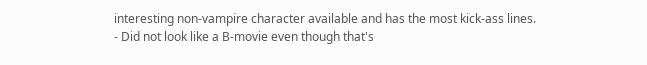interesting non-vampire character available and has the most kick-ass lines.
- Did not look like a B-movie even though that's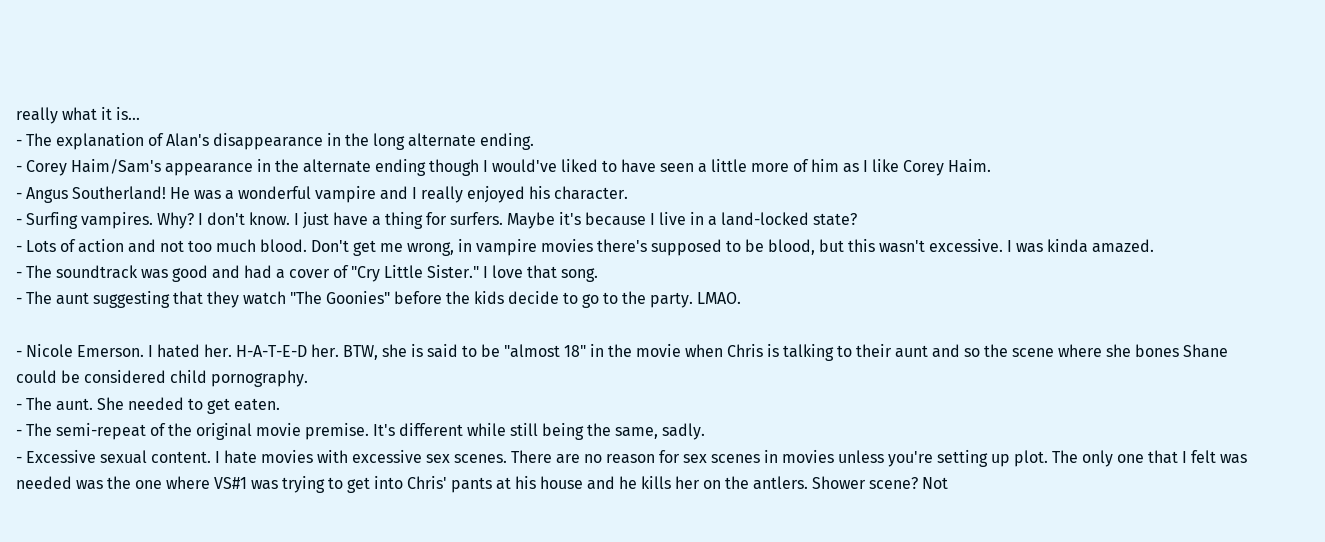really what it is...
- The explanation of Alan's disappearance in the long alternate ending.
- Corey Haim/Sam's appearance in the alternate ending though I would've liked to have seen a little more of him as I like Corey Haim.
- Angus Southerland! He was a wonderful vampire and I really enjoyed his character.
- Surfing vampires. Why? I don't know. I just have a thing for surfers. Maybe it's because I live in a land-locked state?
- Lots of action and not too much blood. Don't get me wrong, in vampire movies there's supposed to be blood, but this wasn't excessive. I was kinda amazed.
- The soundtrack was good and had a cover of "Cry Little Sister." I love that song.
- The aunt suggesting that they watch "The Goonies" before the kids decide to go to the party. LMAO.

- Nicole Emerson. I hated her. H-A-T-E-D her. BTW, she is said to be "almost 18" in the movie when Chris is talking to their aunt and so the scene where she bones Shane could be considered child pornography.
- The aunt. She needed to get eaten.
- The semi-repeat of the original movie premise. It's different while still being the same, sadly.
- Excessive sexual content. I hate movies with excessive sex scenes. There are no reason for sex scenes in movies unless you're setting up plot. The only one that I felt was needed was the one where VS#1 was trying to get into Chris' pants at his house and he kills her on the antlers. Shower scene? Not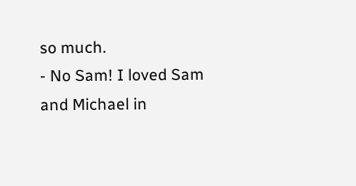so much.
- No Sam! I loved Sam and Michael in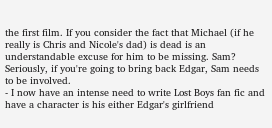the first film. If you consider the fact that Michael (if he really is Chris and Nicole's dad) is dead is an understandable excuse for him to be missing. Sam? Seriously, if you're going to bring back Edgar, Sam needs to be involved.
- I now have an intense need to write Lost Boys fan fic and have a character is his either Edgar's girlfriend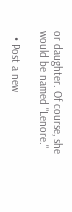or daughter. Of course, she would be named "Lenore."

  • Post a new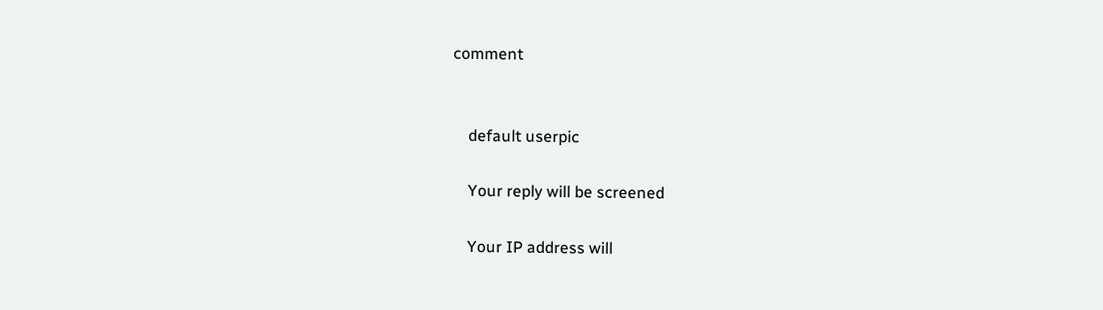comment


    default userpic

    Your reply will be screened

    Your IP address will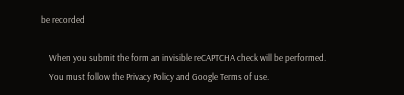be recorded

    When you submit the form an invisible reCAPTCHA check will be performed.
    You must follow the Privacy Policy and Google Terms of use.